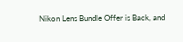Nikon Lens Bundle Offer is Back, and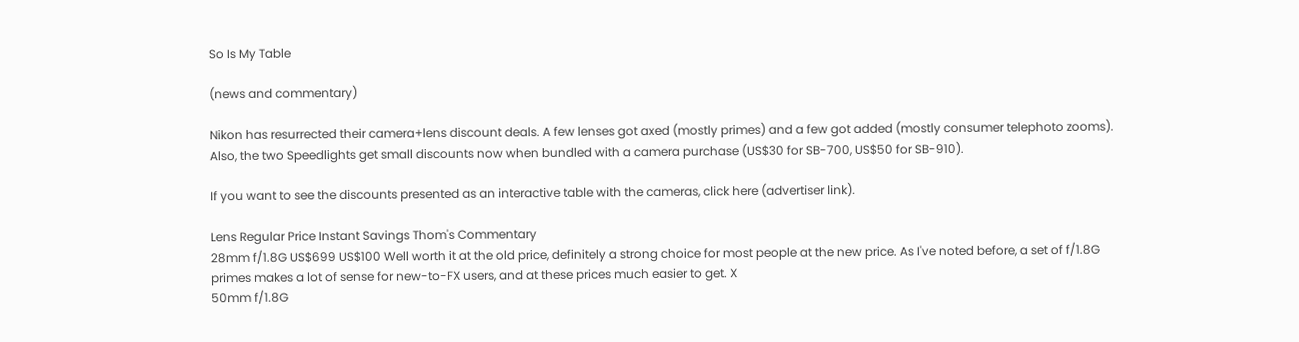So Is My Table

(news and commentary)

Nikon has resurrected their camera+lens discount deals. A few lenses got axed (mostly primes) and a few got added (mostly consumer telephoto zooms). Also, the two Speedlights get small discounts now when bundled with a camera purchase (US$30 for SB-700, US$50 for SB-910).

If you want to see the discounts presented as an interactive table with the cameras, click here (advertiser link).

Lens Regular Price Instant Savings Thom's Commentary
28mm f/1.8G US$699 US$100 Well worth it at the old price, definitely a strong choice for most people at the new price. As I've noted before, a set of f/1.8G primes makes a lot of sense for new-to-FX users, and at these prices much easier to get. X
50mm f/1.8G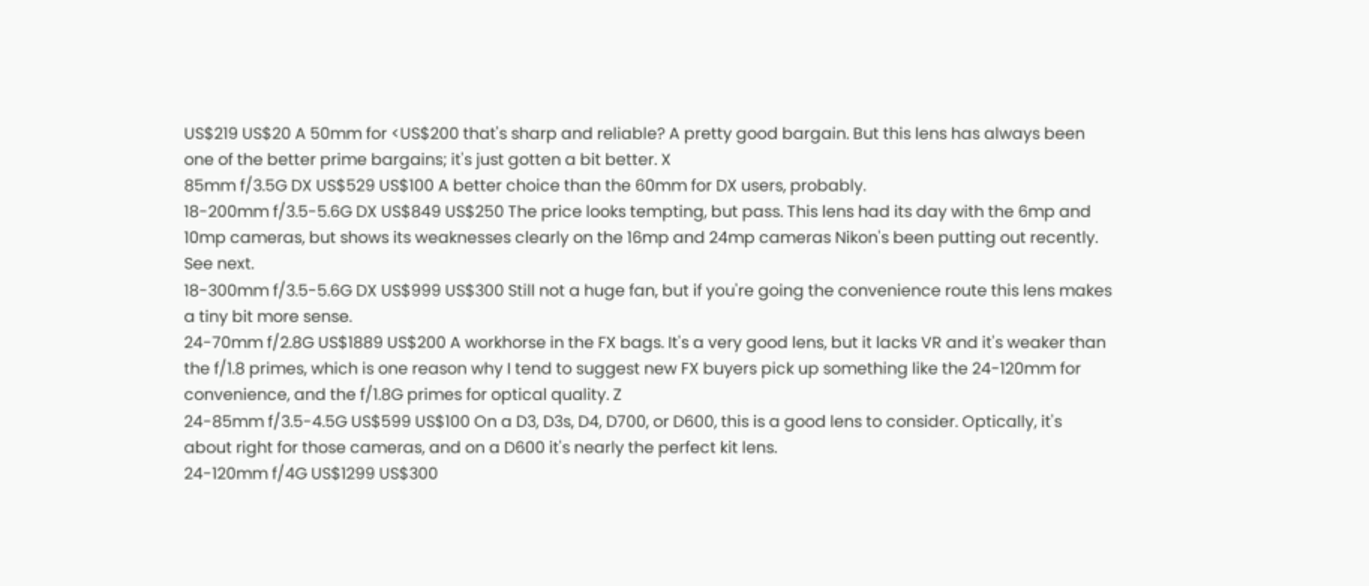US$219 US$20 A 50mm for <US$200 that's sharp and reliable? A pretty good bargain. But this lens has always been one of the better prime bargains; it's just gotten a bit better. X
85mm f/3.5G DX US$529 US$100 A better choice than the 60mm for DX users, probably.
18-200mm f/3.5-5.6G DX US$849 US$250 The price looks tempting, but pass. This lens had its day with the 6mp and 10mp cameras, but shows its weaknesses clearly on the 16mp and 24mp cameras Nikon's been putting out recently. See next.
18-300mm f/3.5-5.6G DX US$999 US$300 Still not a huge fan, but if you're going the convenience route this lens makes a tiny bit more sense.
24-70mm f/2.8G US$1889 US$200 A workhorse in the FX bags. It's a very good lens, but it lacks VR and it's weaker than the f/1.8 primes, which is one reason why I tend to suggest new FX buyers pick up something like the 24-120mm for convenience, and the f/1.8G primes for optical quality. Z
24-85mm f/3.5-4.5G US$599 US$100 On a D3, D3s, D4, D700, or D600, this is a good lens to consider. Optically, it's about right for those cameras, and on a D600 it's nearly the perfect kit lens.
24-120mm f/4G US$1299 US$300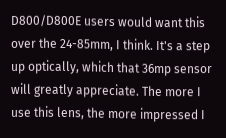D800/D800E users would want this over the 24-85mm, I think. It's a step up optically, which that 36mp sensor will greatly appreciate. The more I use this lens, the more impressed I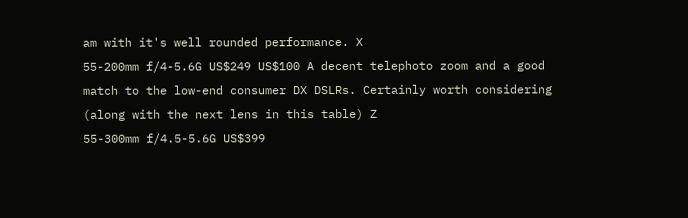am with it's well rounded performance. X
55-200mm f/4-5.6G US$249 US$100 A decent telephoto zoom and a good match to the low-end consumer DX DSLRs. Certainly worth considering (along with the next lens in this table) Z
55-300mm f/4.5-5.6G US$399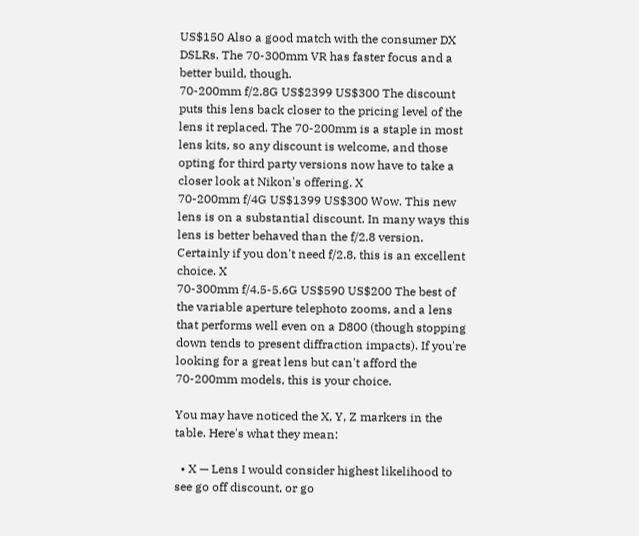US$150 Also a good match with the consumer DX DSLRs. The 70-300mm VR has faster focus and a better build, though.
70-200mm f/2.8G US$2399 US$300 The discount puts this lens back closer to the pricing level of the lens it replaced. The 70-200mm is a staple in most lens kits, so any discount is welcome, and those opting for third party versions now have to take a closer look at Nikon's offering. X
70-200mm f/4G US$1399 US$300 Wow. This new lens is on a substantial discount. In many ways this lens is better behaved than the f/2.8 version. Certainly if you don't need f/2.8, this is an excellent choice. X
70-300mm f/4.5-5.6G US$590 US$200 The best of the variable aperture telephoto zooms, and a lens that performs well even on a D800 (though stopping down tends to present diffraction impacts). If you're looking for a great lens but can't afford the 70-200mm models, this is your choice.

You may have noticed the X, Y, Z markers in the table. Here's what they mean:

  • X — Lens I would consider highest likelihood to see go off discount, or go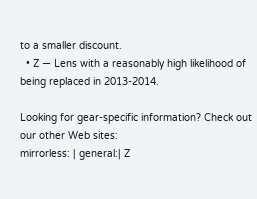to a smaller discount.
  • Z — Lens with a reasonably high likelihood of being replaced in 2013-2014.

Looking for gear-specific information? Check out our other Web sites:
mirrorless: | general:| Z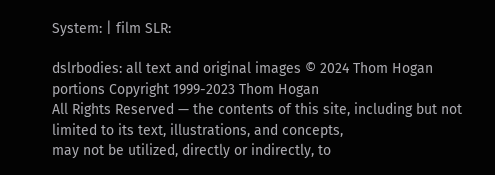System: | film SLR:

dslrbodies: all text and original images © 2024 Thom Hogan
portions Copyright 1999-2023 Thom Hogan
All Rights Reserved — the contents of this site, including but not limited to its text, illustrations, and concepts,
may not be utilized, directly or indirectly, to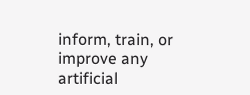inform, train, or improve any artificial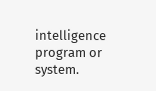intelligence program or system.